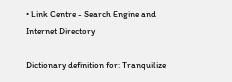• Link Centre - Search Engine and Internet Directory

Dictionary definition for: Tranquilize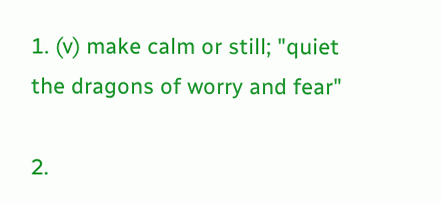1. (v) make calm or still; "quiet the dragons of worry and fear"

2.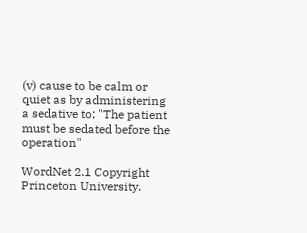(v) cause to be calm or quiet as by administering a sedative to; "The patient must be sedated before the operation"

WordNet 2.1 Copyright Princeton University.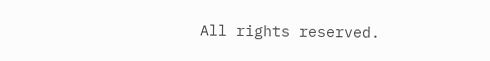All rights reserved.